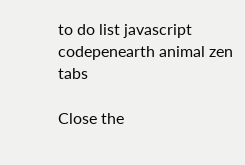to do list javascript codepenearth animal zen tabs

Close the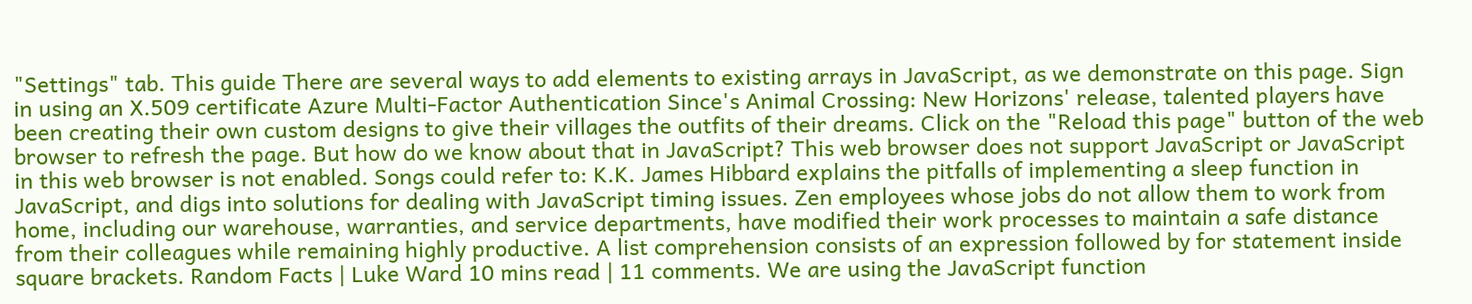"Settings" tab. This guide There are several ways to add elements to existing arrays in JavaScript, as we demonstrate on this page. Sign in using an X.509 certificate Azure Multi-Factor Authentication Since's Animal Crossing: New Horizons' release, talented players have been creating their own custom designs to give their villages the outfits of their dreams. Click on the "Reload this page" button of the web browser to refresh the page. But how do we know about that in JavaScript? This web browser does not support JavaScript or JavaScript in this web browser is not enabled. Songs could refer to: K.K. James Hibbard explains the pitfalls of implementing a sleep function in JavaScript, and digs into solutions for dealing with JavaScript timing issues. Zen employees whose jobs do not allow them to work from home, including our warehouse, warranties, and service departments, have modified their work processes to maintain a safe distance from their colleagues while remaining highly productive. A list comprehension consists of an expression followed by for statement inside square brackets. Random Facts | Luke Ward 10 mins read | 11 comments. We are using the JavaScript function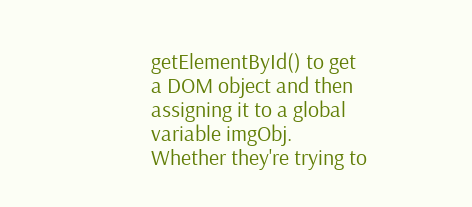getElementById() to get a DOM object and then assigning it to a global variable imgObj. Whether they're trying to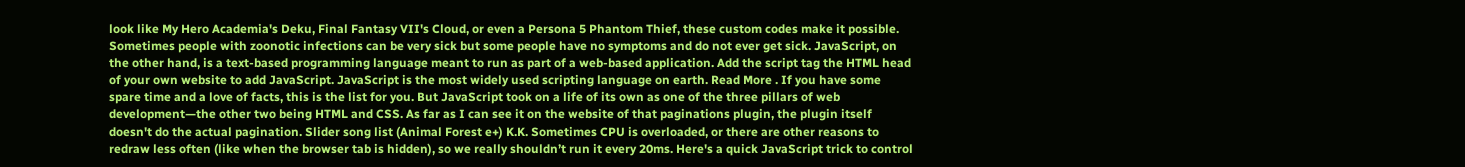look like My Hero Academia's Deku, Final Fantasy VII's Cloud, or even a Persona 5 Phantom Thief, these custom codes make it possible. Sometimes people with zoonotic infections can be very sick but some people have no symptoms and do not ever get sick. JavaScript, on the other hand, is a text-based programming language meant to run as part of a web-based application. Add the script tag the HTML head of your own website to add JavaScript. JavaScript is the most widely used scripting language on earth. Read More . If you have some spare time and a love of facts, this is the list for you. But JavaScript took on a life of its own as one of the three pillars of web development—the other two being HTML and CSS. As far as I can see it on the website of that paginations plugin, the plugin itself doesn't do the actual pagination. Slider song list (Animal Forest e+) K.K. Sometimes CPU is overloaded, or there are other reasons to redraw less often (like when the browser tab is hidden), so we really shouldn’t run it every 20ms. Here's a quick JavaScript trick to control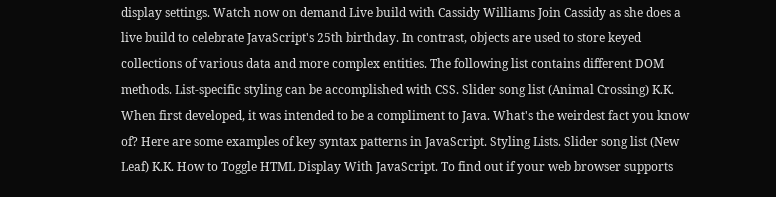display settings. Watch now on demand Live build with Cassidy Williams Join Cassidy as she does a live build to celebrate JavaScript's 25th birthday. In contrast, objects are used to store keyed collections of various data and more complex entities. The following list contains different DOM methods. List-specific styling can be accomplished with CSS. Slider song list (Animal Crossing) K.K. When first developed, it was intended to be a compliment to Java. What's the weirdest fact you know of? Here are some examples of key syntax patterns in JavaScript. Styling Lists. Slider song list (New Leaf) K.K. How to Toggle HTML Display With JavaScript. To find out if your web browser supports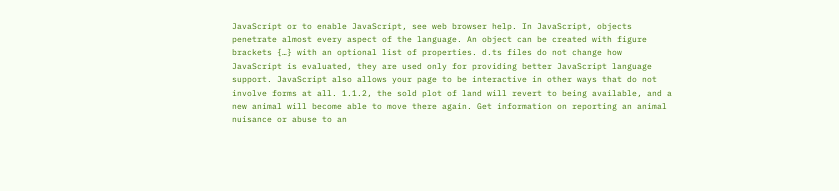JavaScript or to enable JavaScript, see web browser help. In JavaScript, objects penetrate almost every aspect of the language. An object can be created with figure brackets {…} with an optional list of properties. d.ts files do not change how JavaScript is evaluated, they are used only for providing better JavaScript language support. JavaScript also allows your page to be interactive in other ways that do not involve forms at all. 1.1.2, the sold plot of land will revert to being available, and a new animal will become able to move there again. Get information on reporting an animal nuisance or abuse to an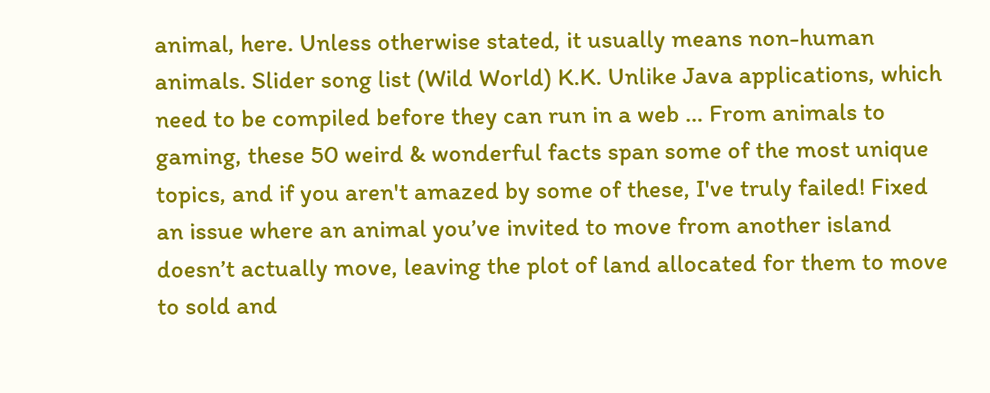animal, here. Unless otherwise stated, it usually means non-human animals. Slider song list (Wild World) K.K. Unlike Java applications, which need to be compiled before they can run in a web … From animals to gaming, these 50 weird & wonderful facts span some of the most unique topics, and if you aren't amazed by some of these, I've truly failed! Fixed an issue where an animal you’ve invited to move from another island doesn’t actually move, leaving the plot of land allocated for them to move to sold and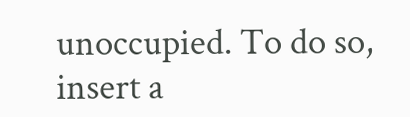unoccupied. To do so, insert a